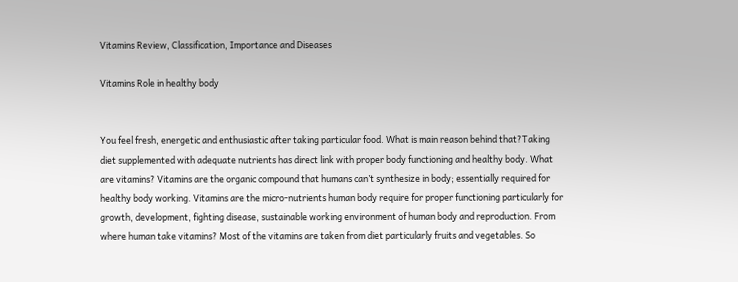Vitamins Review, Classification, Importance and Diseases

Vitamins Role in healthy body


You feel fresh, energetic and enthusiastic after taking particular food. What is main reason behind that?Taking diet supplemented with adequate nutrients has direct link with proper body functioning and healthy body. What are vitamins? Vitamins are the organic compound that humans can’t synthesize in body; essentially required for healthy body working. Vitamins are the micro-nutrients human body require for proper functioning particularly for growth, development, fighting disease, sustainable working environment of human body and reproduction. From where human take vitamins? Most of the vitamins are taken from diet particularly fruits and vegetables. So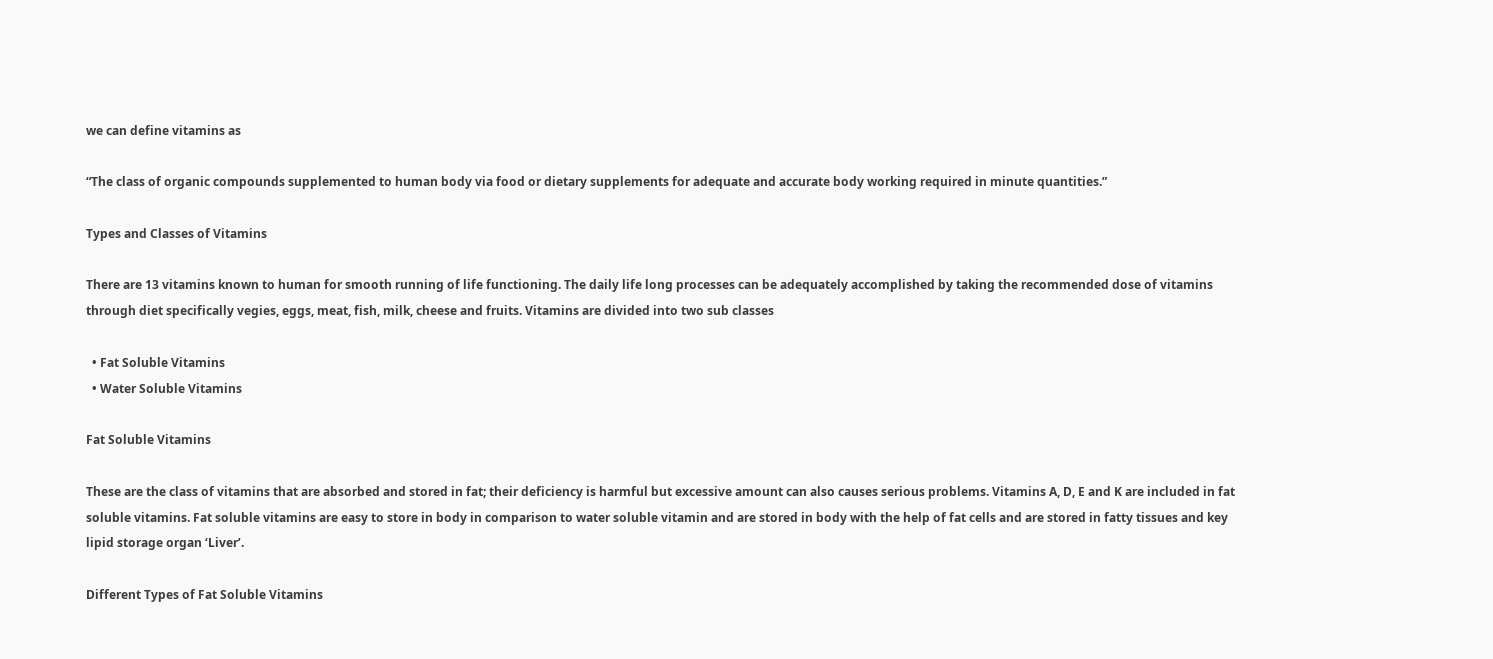we can define vitamins as

“The class of organic compounds supplemented to human body via food or dietary supplements for adequate and accurate body working required in minute quantities.”

Types and Classes of Vitamins

There are 13 vitamins known to human for smooth running of life functioning. The daily life long processes can be adequately accomplished by taking the recommended dose of vitamins through diet specifically vegies, eggs, meat, fish, milk, cheese and fruits. Vitamins are divided into two sub classes

  • Fat Soluble Vitamins
  • Water Soluble Vitamins

Fat Soluble Vitamins

These are the class of vitamins that are absorbed and stored in fat; their deficiency is harmful but excessive amount can also causes serious problems. Vitamins A, D, E and K are included in fat soluble vitamins. Fat soluble vitamins are easy to store in body in comparison to water soluble vitamin and are stored in body with the help of fat cells and are stored in fatty tissues and key lipid storage organ ‘Liver’.

Different Types of Fat Soluble Vitamins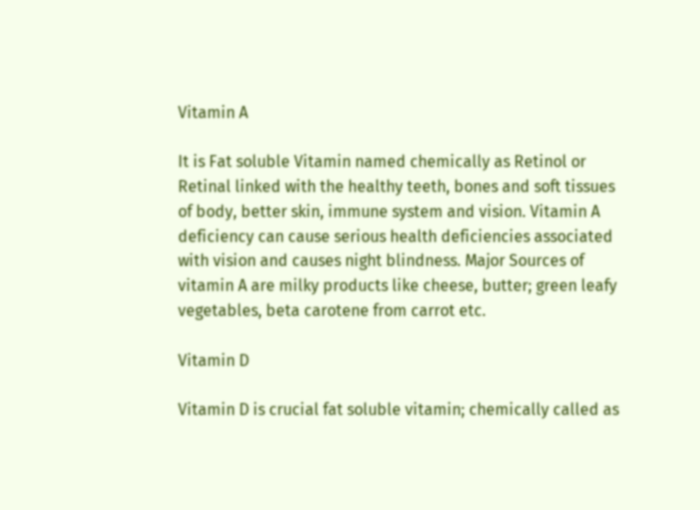Vitamin A

It is Fat soluble Vitamin named chemically as Retinol or Retinal linked with the healthy teeth, bones and soft tissues of body, better skin, immune system and vision. Vitamin A deficiency can cause serious health deficiencies associated with vision and causes night blindness. Major Sources of vitamin A are milky products like cheese, butter; green leafy vegetables, beta carotene from carrot etc.

Vitamin D

Vitamin D is crucial fat soluble vitamin; chemically called as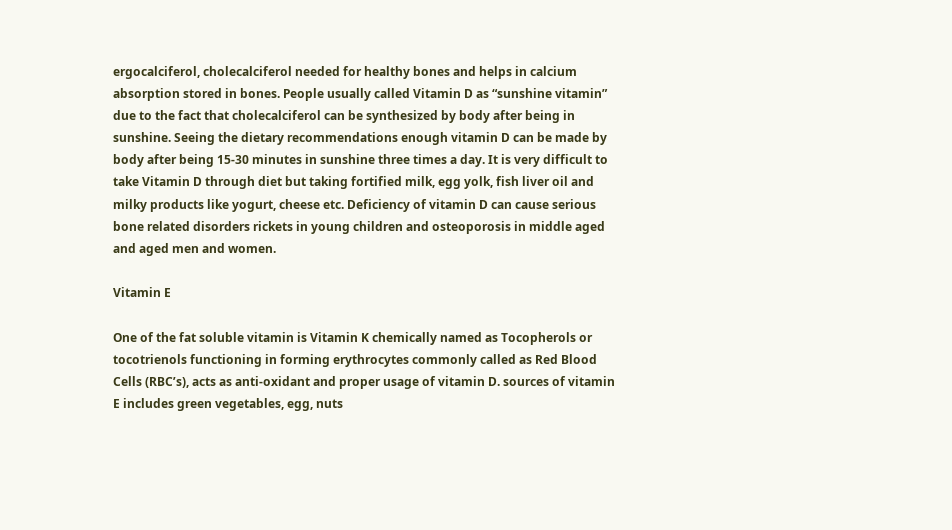ergocalciferol, cholecalciferol needed for healthy bones and helps in calcium absorption stored in bones. People usually called Vitamin D as “sunshine vitamin” due to the fact that cholecalciferol can be synthesized by body after being in sunshine. Seeing the dietary recommendations enough vitamin D can be made by body after being 15-30 minutes in sunshine three times a day. It is very difficult to take Vitamin D through diet but taking fortified milk, egg yolk, fish liver oil and milky products like yogurt, cheese etc. Deficiency of vitamin D can cause serious bone related disorders rickets in young children and osteoporosis in middle aged and aged men and women.

Vitamin E

One of the fat soluble vitamin is Vitamin K chemically named as Tocopherols or tocotrienols functioning in forming erythrocytes commonly called as Red Blood Cells (RBC’s), acts as anti-oxidant and proper usage of vitamin D. sources of vitamin E includes green vegetables, egg, nuts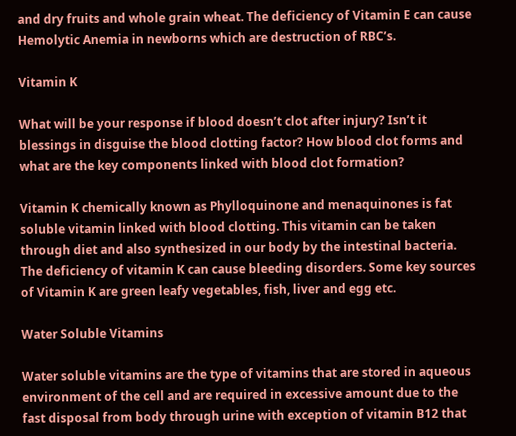and dry fruits and whole grain wheat. The deficiency of Vitamin E can cause Hemolytic Anemia in newborns which are destruction of RBC’s.

Vitamin K

What will be your response if blood doesn’t clot after injury? Isn’t it blessings in disguise the blood clotting factor? How blood clot forms and what are the key components linked with blood clot formation?

Vitamin K chemically known as Phylloquinone and menaquinones is fat soluble vitamin linked with blood clotting. This vitamin can be taken through diet and also synthesized in our body by the intestinal bacteria. The deficiency of vitamin K can cause bleeding disorders. Some key sources of Vitamin K are green leafy vegetables, fish, liver and egg etc.

Water Soluble Vitamins

Water soluble vitamins are the type of vitamins that are stored in aqueous environment of the cell and are required in excessive amount due to the fast disposal from body through urine with exception of vitamin B12 that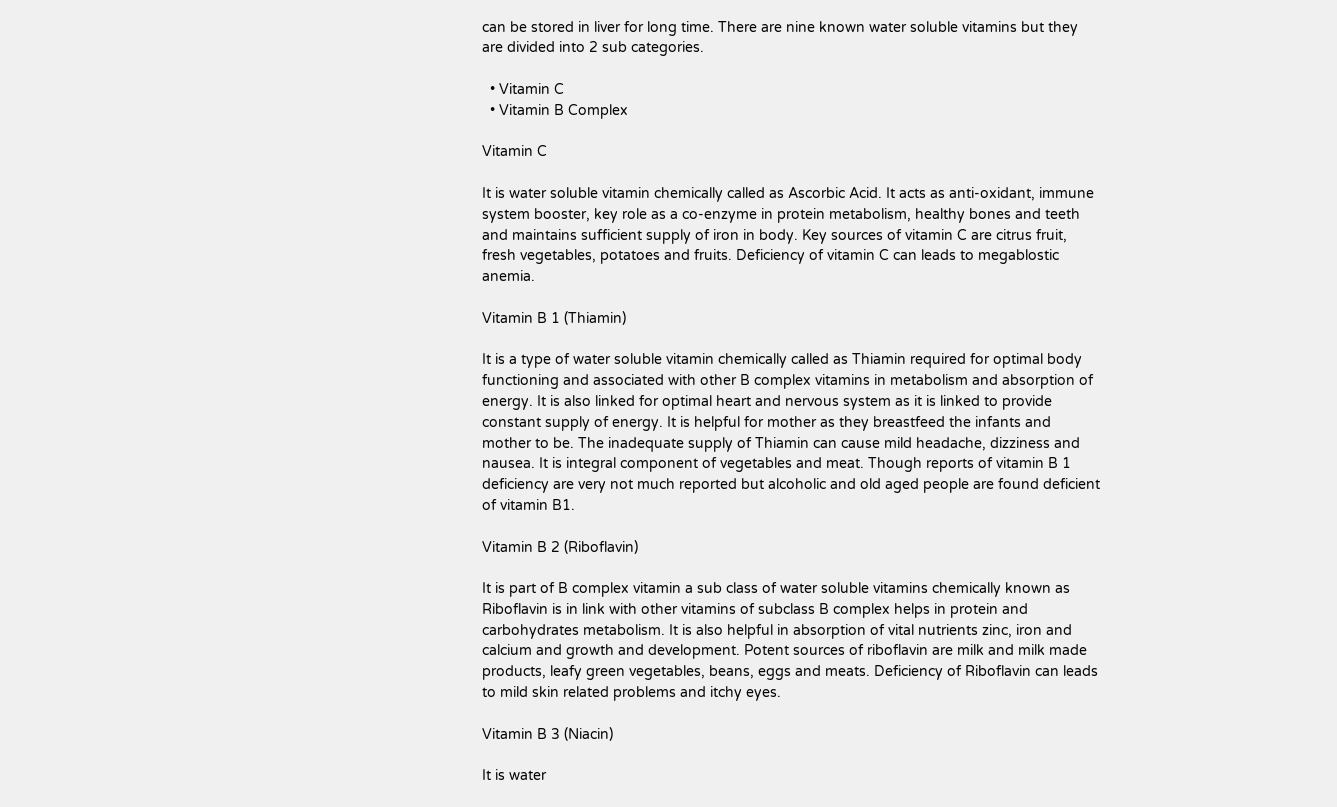can be stored in liver for long time. There are nine known water soluble vitamins but they are divided into 2 sub categories.

  • Vitamin C
  • Vitamin B Complex

Vitamin C

It is water soluble vitamin chemically called as Ascorbic Acid. It acts as anti-oxidant, immune system booster, key role as a co-enzyme in protein metabolism, healthy bones and teeth and maintains sufficient supply of iron in body. Key sources of vitamin C are citrus fruit, fresh vegetables, potatoes and fruits. Deficiency of vitamin C can leads to megablostic anemia.

Vitamin B 1 (Thiamin)

It is a type of water soluble vitamin chemically called as Thiamin required for optimal body functioning and associated with other B complex vitamins in metabolism and absorption of energy. It is also linked for optimal heart and nervous system as it is linked to provide constant supply of energy. It is helpful for mother as they breastfeed the infants and mother to be. The inadequate supply of Thiamin can cause mild headache, dizziness and nausea. It is integral component of vegetables and meat. Though reports of vitamin B 1 deficiency are very not much reported but alcoholic and old aged people are found deficient of vitamin B1.

Vitamin B 2 (Riboflavin)

It is part of B complex vitamin a sub class of water soluble vitamins chemically known as Riboflavin is in link with other vitamins of subclass B complex helps in protein and carbohydrates metabolism. It is also helpful in absorption of vital nutrients zinc, iron and calcium and growth and development. Potent sources of riboflavin are milk and milk made products, leafy green vegetables, beans, eggs and meats. Deficiency of Riboflavin can leads to mild skin related problems and itchy eyes.

Vitamin B 3 (Niacin)

It is water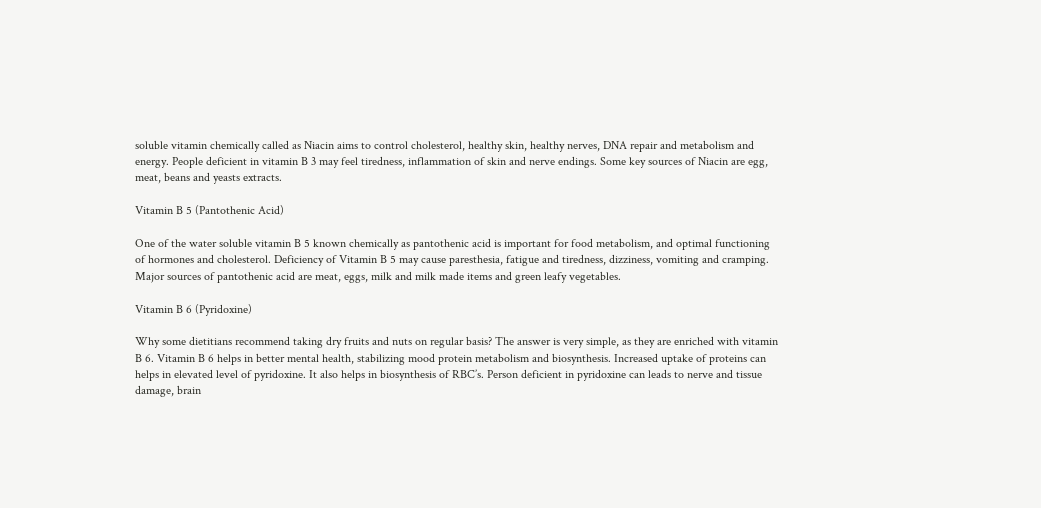soluble vitamin chemically called as Niacin aims to control cholesterol, healthy skin, healthy nerves, DNA repair and metabolism and energy. People deficient in vitamin B 3 may feel tiredness, inflammation of skin and nerve endings. Some key sources of Niacin are egg, meat, beans and yeasts extracts.

Vitamin B 5 (Pantothenic Acid)

One of the water soluble vitamin B 5 known chemically as pantothenic acid is important for food metabolism, and optimal functioning of hormones and cholesterol. Deficiency of Vitamin B 5 may cause paresthesia, fatigue and tiredness, dizziness, vomiting and cramping. Major sources of pantothenic acid are meat, eggs, milk and milk made items and green leafy vegetables.

Vitamin B 6 (Pyridoxine)

Why some dietitians recommend taking dry fruits and nuts on regular basis? The answer is very simple, as they are enriched with vitamin B 6. Vitamin B 6 helps in better mental health, stabilizing mood protein metabolism and biosynthesis. Increased uptake of proteins can helps in elevated level of pyridoxine. It also helps in biosynthesis of RBC’s. Person deficient in pyridoxine can leads to nerve and tissue damage, brain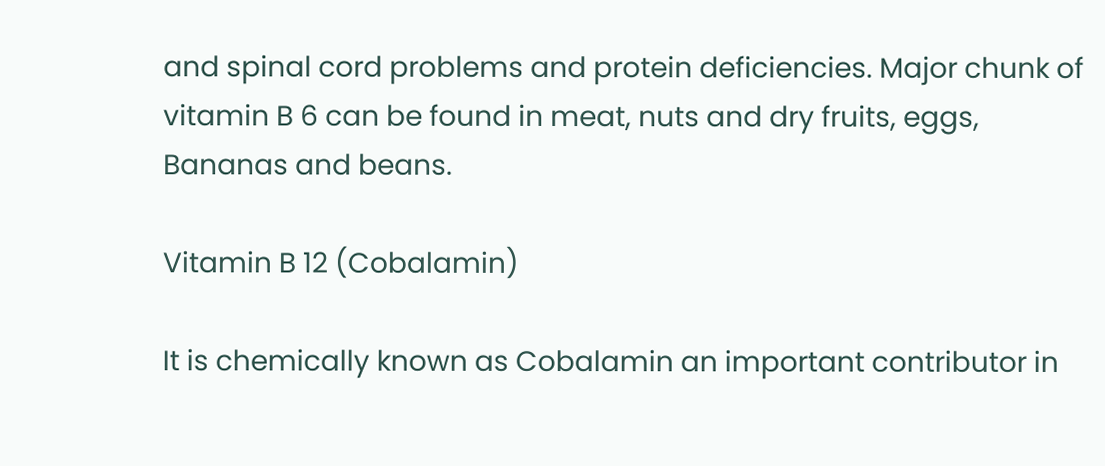and spinal cord problems and protein deficiencies. Major chunk of vitamin B 6 can be found in meat, nuts and dry fruits, eggs, Bananas and beans.

Vitamin B 12 (Cobalamin)

It is chemically known as Cobalamin an important contributor in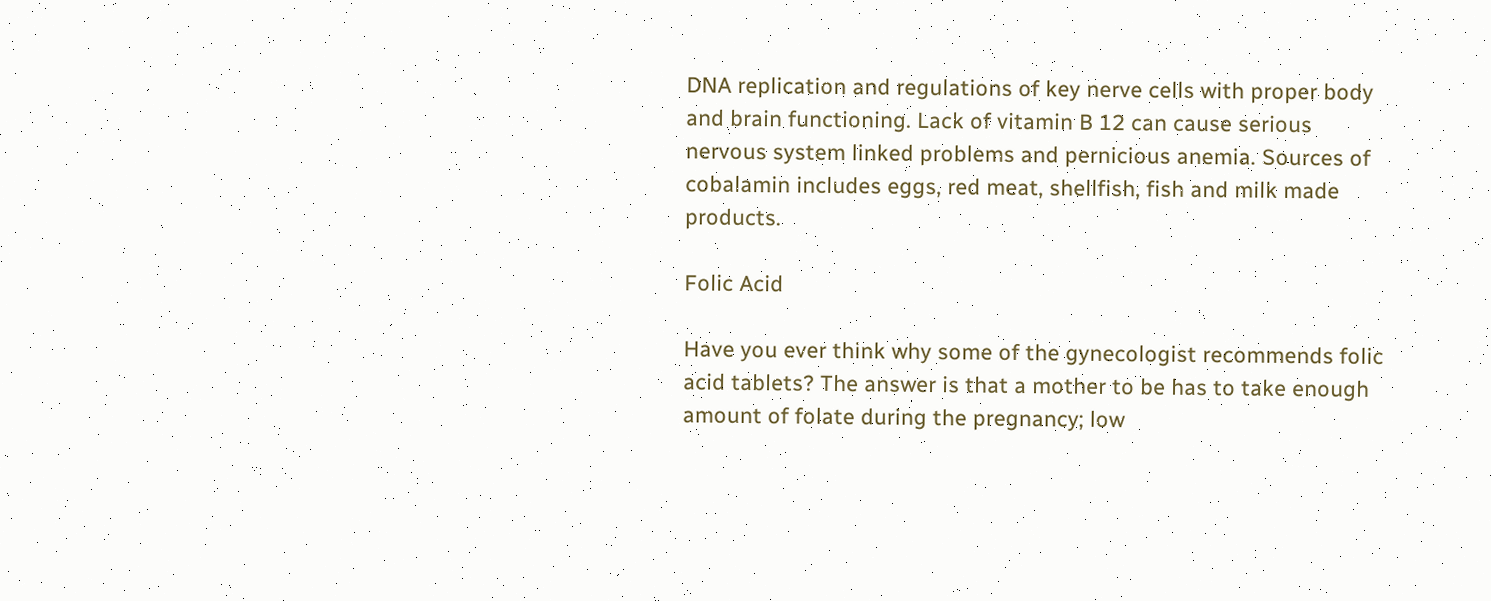DNA replication and regulations of key nerve cells with proper body and brain functioning. Lack of vitamin B 12 can cause serious nervous system linked problems and pernicious anemia. Sources of cobalamin includes eggs, red meat, shellfish, fish and milk made products.

Folic Acid

Have you ever think why some of the gynecologist recommends folic acid tablets? The answer is that a mother to be has to take enough amount of folate during the pregnancy; low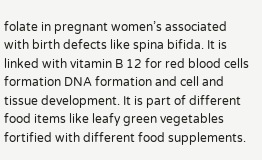folate in pregnant women’s associated with birth defects like spina bifida. It is linked with vitamin B 12 for red blood cells formation DNA formation and cell and tissue development. It is part of different food items like leafy green vegetables fortified with different food supplements.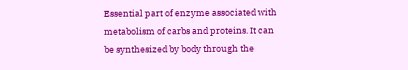Essential part of enzyme associated with metabolism of carbs and proteins. It can be synthesized by body through the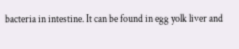bacteria in intestine. It can be found in egg yolk liver and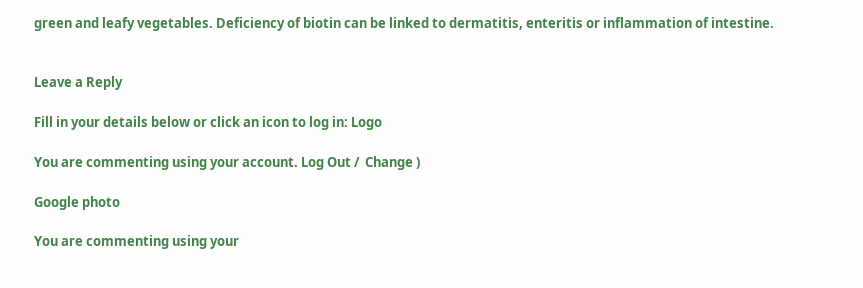green and leafy vegetables. Deficiency of biotin can be linked to dermatitis, enteritis or inflammation of intestine.


Leave a Reply

Fill in your details below or click an icon to log in: Logo

You are commenting using your account. Log Out /  Change )

Google photo

You are commenting using your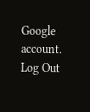Google account. Log Out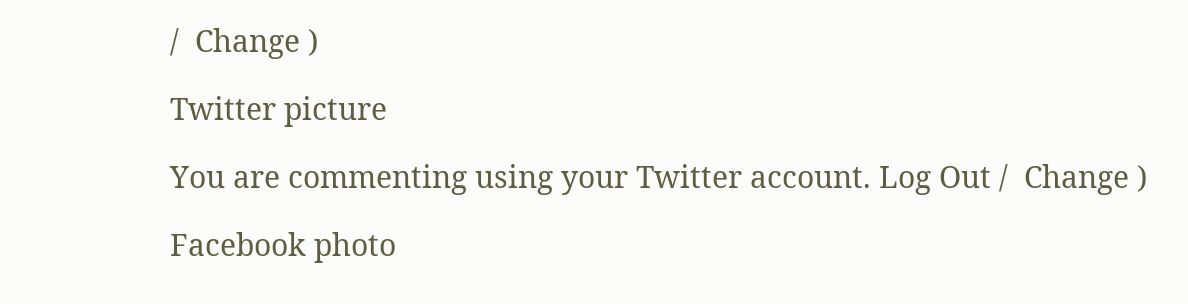/  Change )

Twitter picture

You are commenting using your Twitter account. Log Out /  Change )

Facebook photo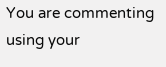You are commenting using your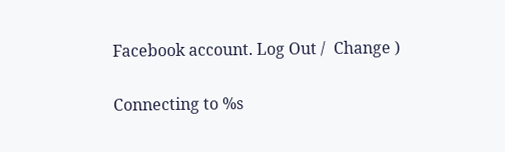Facebook account. Log Out /  Change )

Connecting to %s